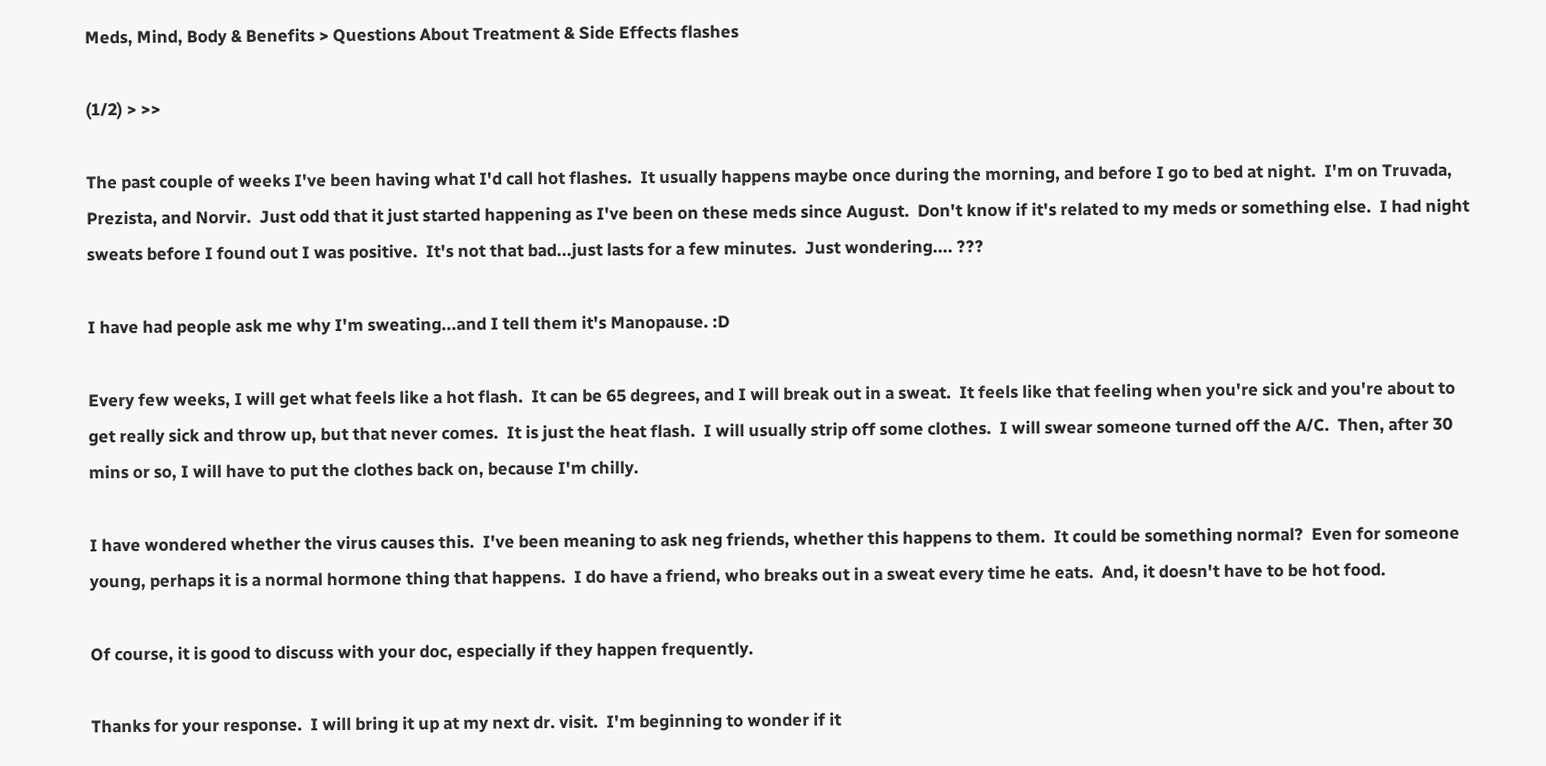Meds, Mind, Body & Benefits > Questions About Treatment & Side Effects flashes

(1/2) > >>

The past couple of weeks I've been having what I'd call hot flashes.  It usually happens maybe once during the morning, and before I go to bed at night.  I'm on Truvada, Prezista, and Norvir.  Just odd that it just started happening as I've been on these meds since August.  Don't know if it's related to my meds or something else.  I had night sweats before I found out I was positive.  It's not that bad...just lasts for a few minutes.  Just wondering.... ???

I have had people ask me why I'm sweating...and I tell them it's Manopause. :D

Every few weeks, I will get what feels like a hot flash.  It can be 65 degrees, and I will break out in a sweat.  It feels like that feeling when you're sick and you're about to get really sick and throw up, but that never comes.  It is just the heat flash.  I will usually strip off some clothes.  I will swear someone turned off the A/C.  Then, after 30 mins or so, I will have to put the clothes back on, because I'm chilly.

I have wondered whether the virus causes this.  I've been meaning to ask neg friends, whether this happens to them.  It could be something normal?  Even for someone young, perhaps it is a normal hormone thing that happens.  I do have a friend, who breaks out in a sweat every time he eats.  And, it doesn't have to be hot food.

Of course, it is good to discuss with your doc, especially if they happen frequently.

Thanks for your response.  I will bring it up at my next dr. visit.  I'm beginning to wonder if it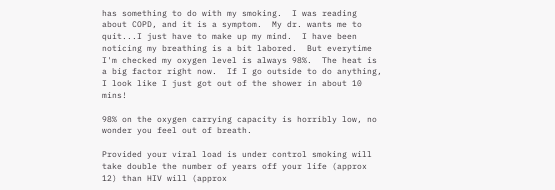has something to do with my smoking.  I was reading about COPD, and it is a symptom.  My dr. wants me to quit...I just have to make up my mind.  I have been noticing my breathing is a bit labored.  But everytime I'm checked my oxygen level is always 98%.  The heat is a big factor right now.  If I go outside to do anything, I look like I just got out of the shower in about 10 mins!

98% on the oxygen carrying capacity is horribly low, no wonder you feel out of breath.

Provided your viral load is under control smoking will take double the number of years off your life (approx 12) than HIV will (approx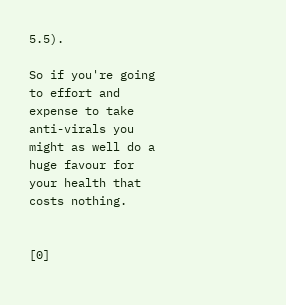5.5).

So if you're going to effort and expense to take anti-virals you might as well do a huge favour for your health that costs nothing.


[0]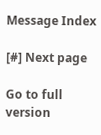Message Index

[#] Next page

Go to full version